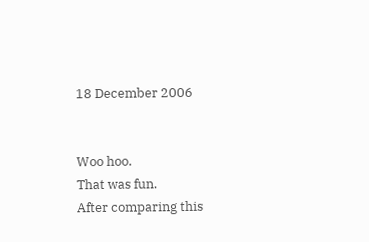18 December 2006


Woo hoo.
That was fun.
After comparing this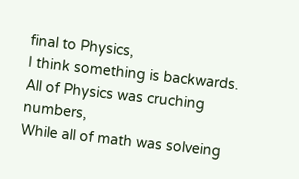final to Physics,
I think something is backwards.
All of Physics was cruching numbers,
While all of math was solveing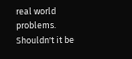real world problems.
Shouldn't it be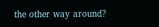the other way around?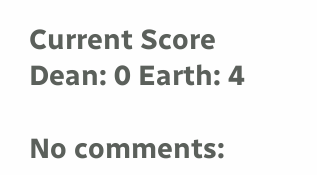Current Score
Dean: 0 Earth: 4

No comments: